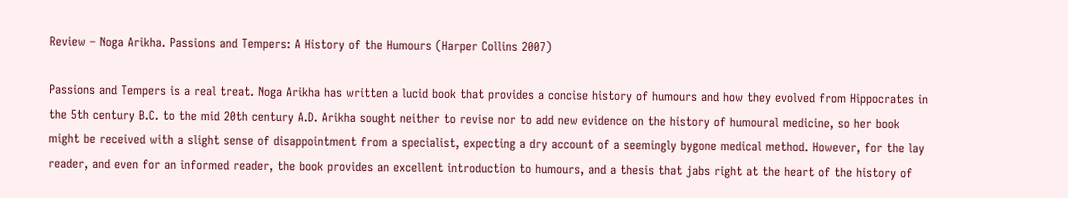Review – Noga Arikha. Passions and Tempers: A History of the Humours (Harper Collins 2007)

Passions and Tempers is a real treat. Noga Arikha has written a lucid book that provides a concise history of humours and how they evolved from Hippocrates in the 5th century B.C. to the mid 20th century A.D. Arikha sought neither to revise nor to add new evidence on the history of humoural medicine, so her book might be received with a slight sense of disappointment from a specialist, expecting a dry account of a seemingly bygone medical method. However, for the lay reader, and even for an informed reader, the book provides an excellent introduction to humours, and a thesis that jabs right at the heart of the history of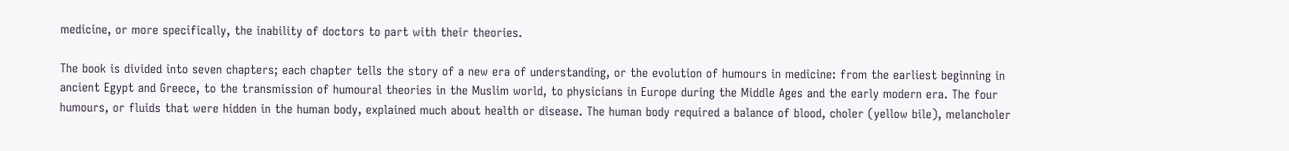medicine, or more specifically, the inability of doctors to part with their theories.

The book is divided into seven chapters; each chapter tells the story of a new era of understanding, or the evolution of humours in medicine: from the earliest beginning in ancient Egypt and Greece, to the transmission of humoural theories in the Muslim world, to physicians in Europe during the Middle Ages and the early modern era. The four humours, or fluids that were hidden in the human body, explained much about health or disease. The human body required a balance of blood, choler (yellow bile), melancholer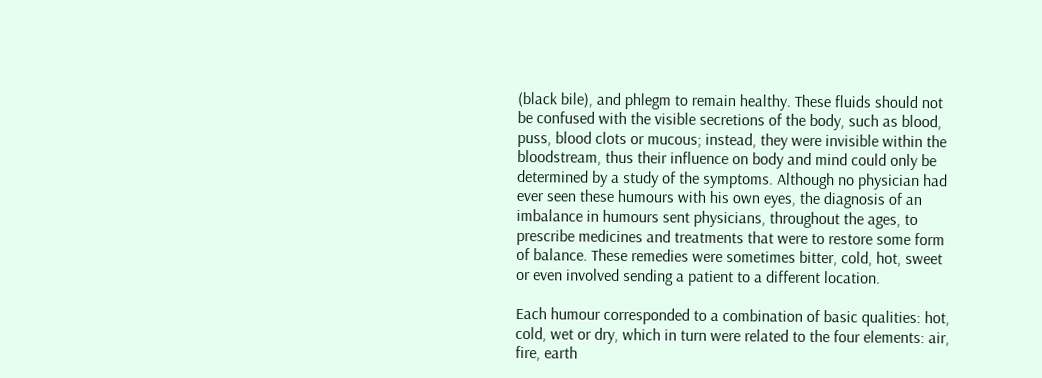(black bile), and phlegm to remain healthy. These fluids should not be confused with the visible secretions of the body, such as blood, puss, blood clots or mucous; instead, they were invisible within the bloodstream, thus their influence on body and mind could only be determined by a study of the symptoms. Although no physician had ever seen these humours with his own eyes, the diagnosis of an imbalance in humours sent physicians, throughout the ages, to prescribe medicines and treatments that were to restore some form of balance. These remedies were sometimes bitter, cold, hot, sweet or even involved sending a patient to a different location.

Each humour corresponded to a combination of basic qualities: hot, cold, wet or dry, which in turn were related to the four elements: air, fire, earth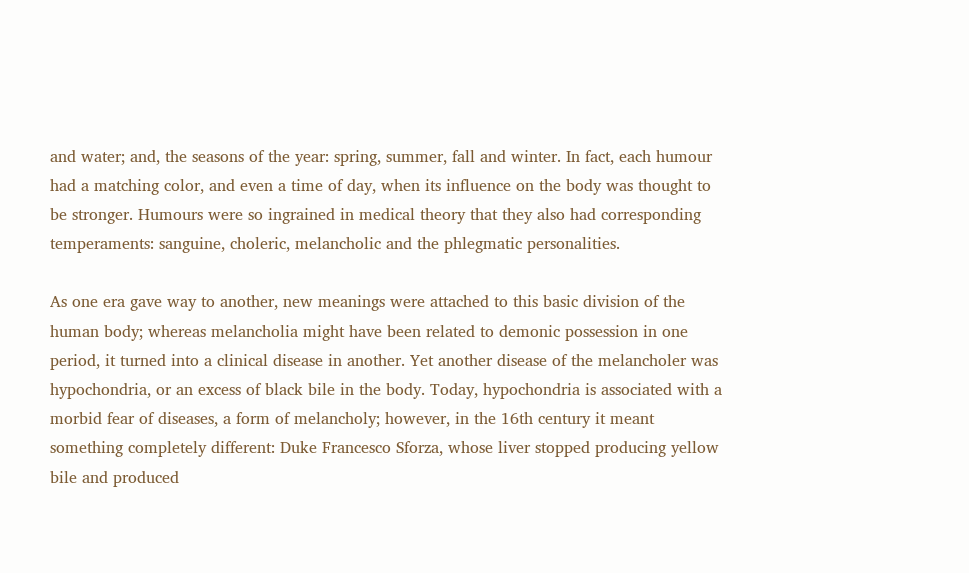and water; and, the seasons of the year: spring, summer, fall and winter. In fact, each humour had a matching color, and even a time of day, when its influence on the body was thought to be stronger. Humours were so ingrained in medical theory that they also had corresponding temperaments: sanguine, choleric, melancholic and the phlegmatic personalities.

As one era gave way to another, new meanings were attached to this basic division of the human body; whereas melancholia might have been related to demonic possession in one period, it turned into a clinical disease in another. Yet another disease of the melancholer was hypochondria, or an excess of black bile in the body. Today, hypochondria is associated with a morbid fear of diseases, a form of melancholy; however, in the 16th century it meant something completely different: Duke Francesco Sforza, whose liver stopped producing yellow bile and produced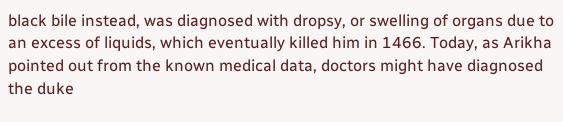black bile instead, was diagnosed with dropsy, or swelling of organs due to an excess of liquids, which eventually killed him in 1466. Today, as Arikha pointed out from the known medical data, doctors might have diagnosed the duke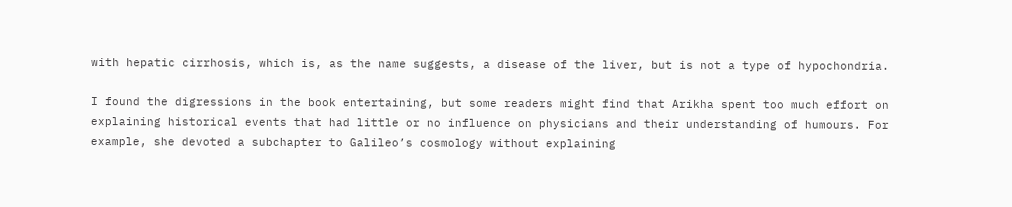with hepatic cirrhosis, which is, as the name suggests, a disease of the liver, but is not a type of hypochondria.

I found the digressions in the book entertaining, but some readers might find that Arikha spent too much effort on explaining historical events that had little or no influence on physicians and their understanding of humours. For example, she devoted a subchapter to Galileo’s cosmology without explaining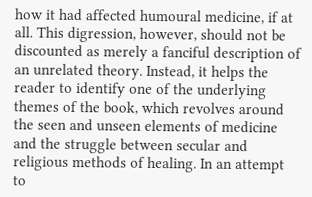how it had affected humoural medicine, if at all. This digression, however, should not be discounted as merely a fanciful description of an unrelated theory. Instead, it helps the reader to identify one of the underlying themes of the book, which revolves around the seen and unseen elements of medicine and the struggle between secular and religious methods of healing. In an attempt to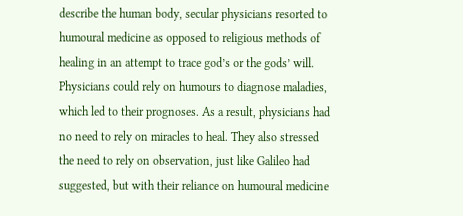describe the human body, secular physicians resorted to humoural medicine as opposed to religious methods of healing in an attempt to trace god’s or the gods’ will. Physicians could rely on humours to diagnose maladies, which led to their prognoses. As a result, physicians had no need to rely on miracles to heal. They also stressed the need to rely on observation, just like Galileo had suggested, but with their reliance on humoural medicine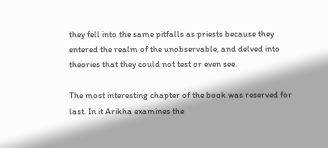they fell into the same pitfalls as priests because they entered the realm of the unobservable, and delved into theories that they could not test or even see.

The most interesting chapter of the book was reserved for last. In it Arikha examines the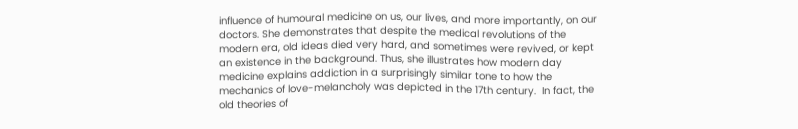influence of humoural medicine on us, our lives, and more importantly, on our doctors. She demonstrates that despite the medical revolutions of the modern era, old ideas died very hard, and sometimes were revived, or kept an existence in the background. Thus, she illustrates how modern day medicine explains addiction in a surprisingly similar tone to how the mechanics of love-melancholy was depicted in the 17th century.  In fact, the old theories of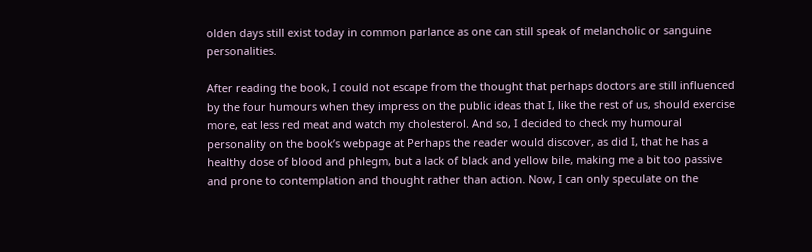olden days still exist today in common parlance as one can still speak of melancholic or sanguine personalities.

After reading the book, I could not escape from the thought that perhaps doctors are still influenced by the four humours when they impress on the public ideas that I, like the rest of us, should exercise more, eat less red meat and watch my cholesterol. And so, I decided to check my humoural personality on the book’s webpage at Perhaps the reader would discover, as did I, that he has a healthy dose of blood and phlegm, but a lack of black and yellow bile, making me a bit too passive and prone to contemplation and thought rather than action. Now, I can only speculate on the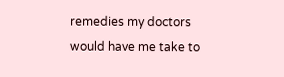remedies my doctors would have me take to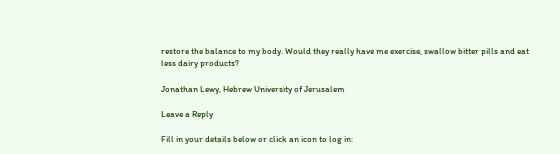restore the balance to my body. Would they really have me exercise, swallow bitter pills and eat less dairy products?

Jonathan Lewy, Hebrew University of Jerusalem

Leave a Reply

Fill in your details below or click an icon to log in: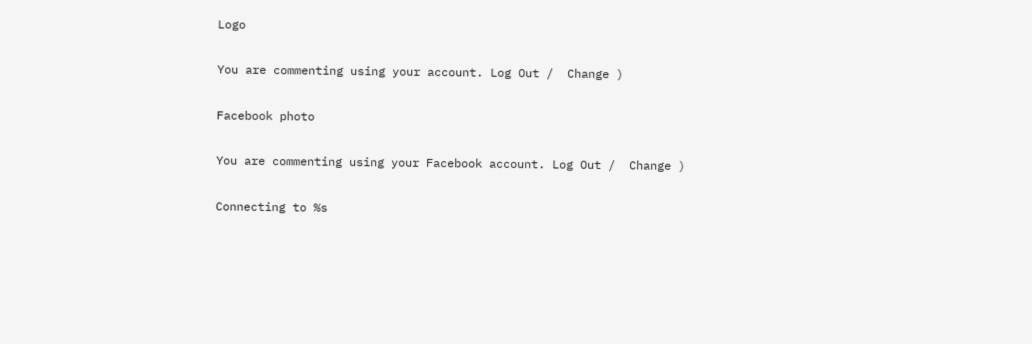Logo

You are commenting using your account. Log Out /  Change )

Facebook photo

You are commenting using your Facebook account. Log Out /  Change )

Connecting to %s